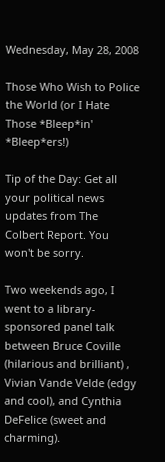Wednesday, May 28, 2008

Those Who Wish to Police the World (or I Hate Those *Bleep*in' *Bleep*ers!)

Tip of the Day: Get all your political news updates from The Colbert Report. You won't be sorry.

Two weekends ago, I went to a library-sponsored panel talk between Bruce Coville (hilarious and brilliant) , Vivian Vande Velde (edgy and cool), and Cynthia DeFelice (sweet and charming).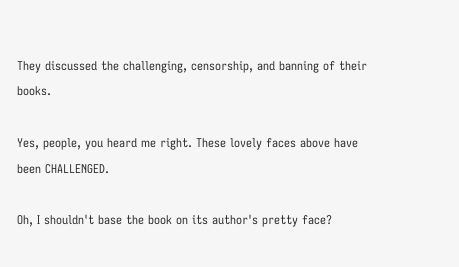They discussed the challenging, censorship, and banning of their books.

Yes, people, you heard me right. These lovely faces above have been CHALLENGED.

Oh, I shouldn't base the book on its author's pretty face?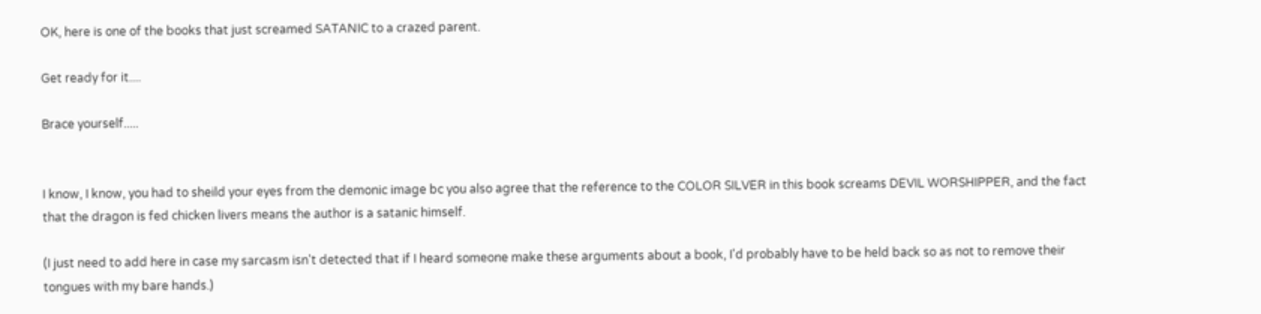OK, here is one of the books that just screamed SATANIC to a crazed parent.

Get ready for it....

Brace yourself.....


I know, I know, you had to sheild your eyes from the demonic image bc you also agree that the reference to the COLOR SILVER in this book screams DEVIL WORSHIPPER, and the fact that the dragon is fed chicken livers means the author is a satanic himself.

(I just need to add here in case my sarcasm isn't detected that if I heard someone make these arguments about a book, I'd probably have to be held back so as not to remove their tongues with my bare hands.)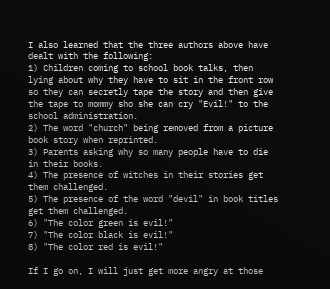I also learned that the three authors above have dealt with the following:
1) Children coming to school book talks, then lying about why they have to sit in the front row so they can secretly tape the story and then give the tape to mommy sho she can cry "Evil!" to the school administration.
2) The word "church" being removed from a picture book story when reprinted.
3) Parents asking why so many people have to die in their books.
4) The presence of witches in their stories get them challenged.
5) The presence of the word "devil" in book titles get them challenged.
6) "The color green is evil!"
7) "The color black is evil!"
8) "The color red is evil!"

If I go on, I will just get more angry at those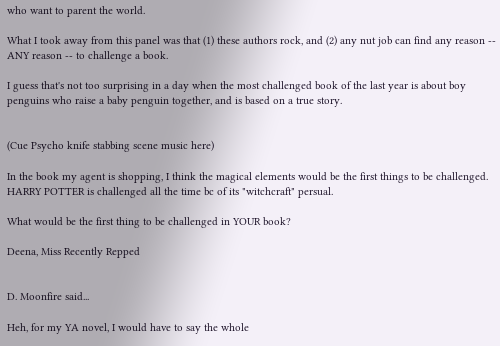who want to parent the world.

What I took away from this panel was that (1) these authors rock, and (2) any nut job can find any reason -- ANY reason -- to challenge a book.

I guess that's not too surprising in a day when the most challenged book of the last year is about boy penguins who raise a baby penguin together, and is based on a true story.


(Cue Psycho knife stabbing scene music here)

In the book my agent is shopping, I think the magical elements would be the first things to be challenged. HARRY POTTER is challenged all the time bc of its "witchcraft" persual.

What would be the first thing to be challenged in YOUR book?

Deena, Miss Recently Repped


D. Moonfire said...

Heh, for my YA novel, I would have to say the whole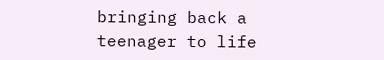bringing back a teenager to life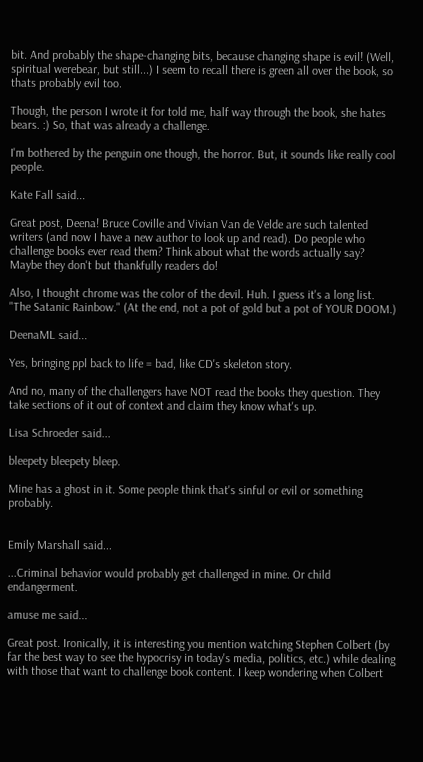bit. And probably the shape-changing bits, because changing shape is evil! (Well, spiritual werebear, but still...) I seem to recall there is green all over the book, so thats probably evil too.

Though, the person I wrote it for told me, half way through the book, she hates bears. :) So, that was already a challenge.

I'm bothered by the penguin one though, the horror. But, it sounds like really cool people.

Kate Fall said...

Great post, Deena! Bruce Coville and Vivian Van de Velde are such talented writers (and now I have a new author to look up and read). Do people who challenge books ever read them? Think about what the words actually say? Maybe they don't but thankfully readers do!

Also, I thought chrome was the color of the devil. Huh. I guess it's a long list. "The Satanic Rainbow." (At the end, not a pot of gold but a pot of YOUR DOOM.)

DeenaML said...

Yes, bringing ppl back to life = bad, like CD's skeleton story.

And no, many of the challengers have NOT read the books they question. They take sections of it out of context and claim they know what's up.

Lisa Schroeder said...

bleepety bleepety bleep.

Mine has a ghost in it. Some people think that's sinful or evil or something probably.


Emily Marshall said...

...Criminal behavior would probably get challenged in mine. Or child endangerment.

amuse me said...

Great post. Ironically, it is interesting you mention watching Stephen Colbert (by far the best way to see the hypocrisy in today's media, politics, etc.) while dealing with those that want to challenge book content. I keep wondering when Colbert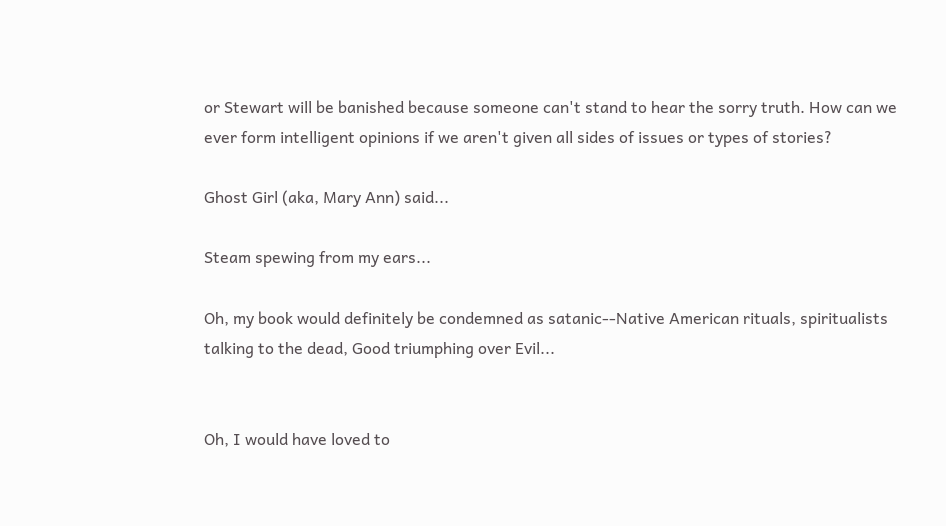or Stewart will be banished because someone can't stand to hear the sorry truth. How can we ever form intelligent opinions if we aren't given all sides of issues or types of stories?

Ghost Girl (aka, Mary Ann) said...

Steam spewing from my ears...

Oh, my book would definitely be condemned as satanic--Native American rituals, spiritualists talking to the dead, Good triumphing over Evil...


Oh, I would have loved to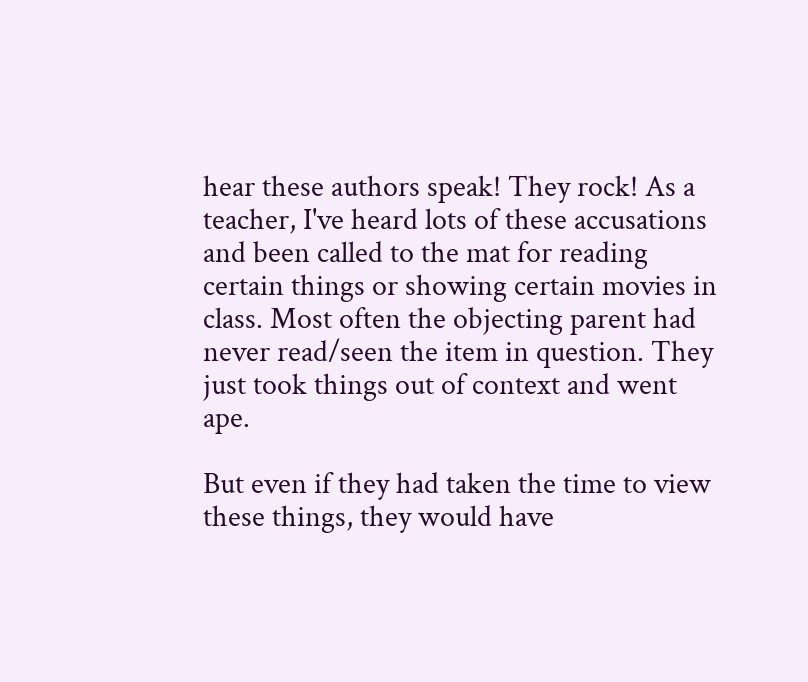hear these authors speak! They rock! As a teacher, I've heard lots of these accusations and been called to the mat for reading certain things or showing certain movies in class. Most often the objecting parent had never read/seen the item in question. They just took things out of context and went ape.

But even if they had taken the time to view these things, they would have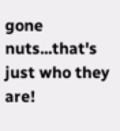gone nuts...that's just who they are!